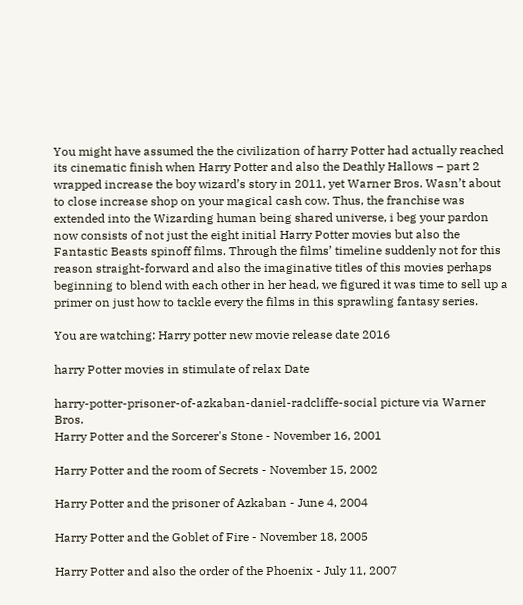You might have assumed the the civilization of harry Potter had actually reached its cinematic finish when Harry Potter and also the Deathly Hallows – part 2 wrapped increase the boy wizard’s story in 2011, yet Warner Bros. Wasn’t about to close increase shop on your magical cash cow. Thus, the franchise was extended into the Wizarding human being shared universe, i beg your pardon now consists of not just the eight initial Harry Potter movies but also the Fantastic Beasts spinoff films. Through the films’ timeline suddenly not for this reason straight-forward and also the imaginative titles of this movies perhaps beginning to blend with each other in her head, we figured it was time to sell up a primer on just how to tackle every the films in this sprawling fantasy series.

You are watching: Harry potter new movie release date 2016

harry Potter movies in stimulate of relax Date

harry-potter-prisoner-of-azkaban-daniel-radcliffe-social picture via Warner Bros.
Harry Potter and the Sorcerer's Stone - November 16, 2001

Harry Potter and the room of Secrets - November 15, 2002

Harry Potter and the prisoner of Azkaban - June 4, 2004

Harry Potter and the Goblet of Fire - November 18, 2005

Harry Potter and also the order of the Phoenix - July 11, 2007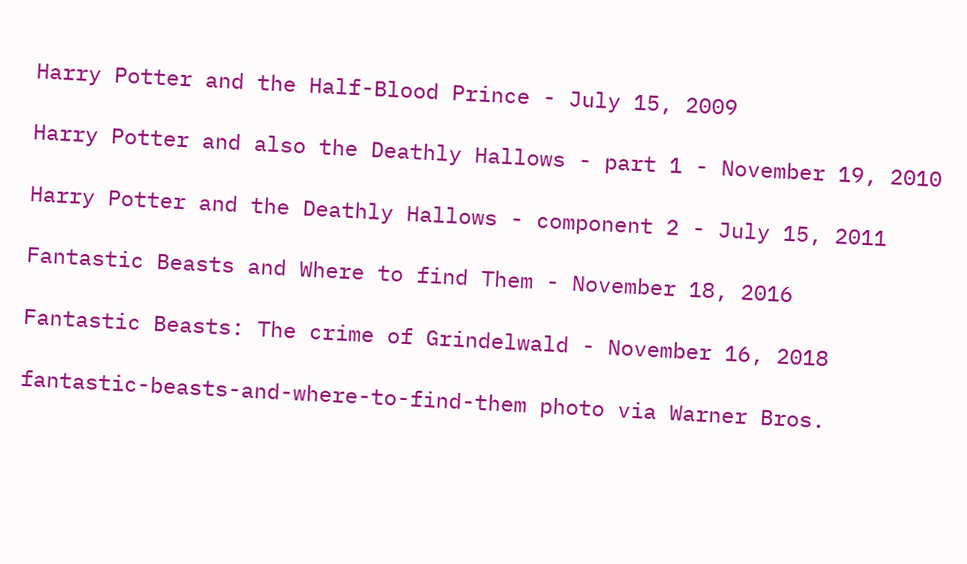Harry Potter and the Half-Blood Prince - July 15, 2009

Harry Potter and also the Deathly Hallows - part 1 - November 19, 2010

Harry Potter and the Deathly Hallows - component 2 - July 15, 2011

Fantastic Beasts and Where to find Them - November 18, 2016

Fantastic Beasts: The crime of Grindelwald - November 16, 2018

fantastic-beasts-and-where-to-find-them photo via Warner Bros.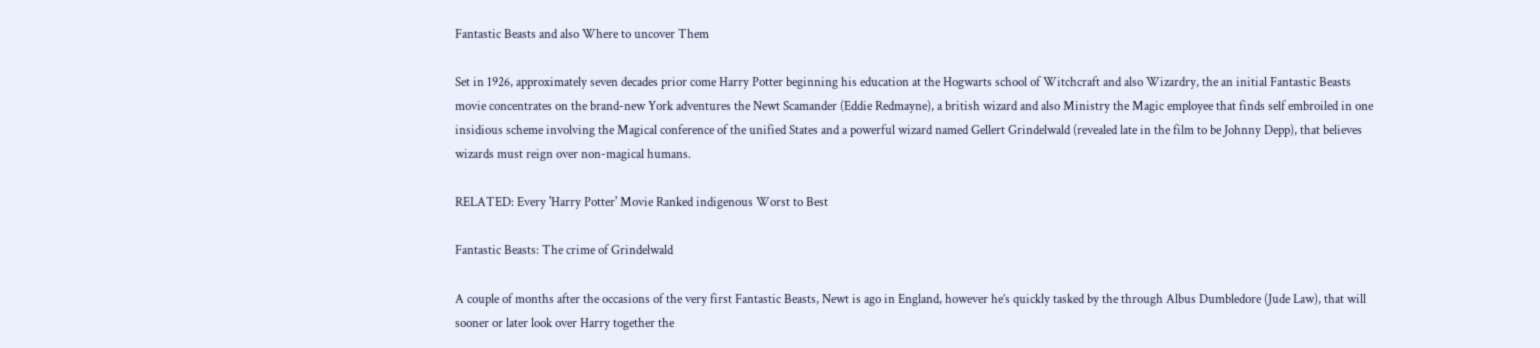Fantastic Beasts and also Where to uncover Them

Set in 1926, approximately seven decades prior come Harry Potter beginning his education at the Hogwarts school of Witchcraft and also Wizardry, the an initial Fantastic Beasts movie concentrates on the brand-new York adventures the Newt Scamander (Eddie Redmayne), a british wizard and also Ministry the Magic employee that finds self embroiled in one insidious scheme involving the Magical conference of the unified States and a powerful wizard named Gellert Grindelwald (revealed late in the film to be Johnny Depp), that believes wizards must reign over non-magical humans.

RELATED: Every 'Harry Potter' Movie Ranked indigenous Worst to Best

Fantastic Beasts: The crime of Grindelwald

A couple of months after the occasions of the very first Fantastic Beasts, Newt is ago in England, however he’s quickly tasked by the through Albus Dumbledore (Jude Law), that will sooner or later look over Harry together the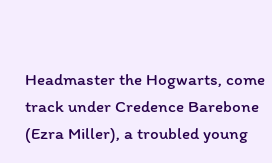Headmaster the Hogwarts, come track under Credence Barebone (Ezra Miller), a troubled young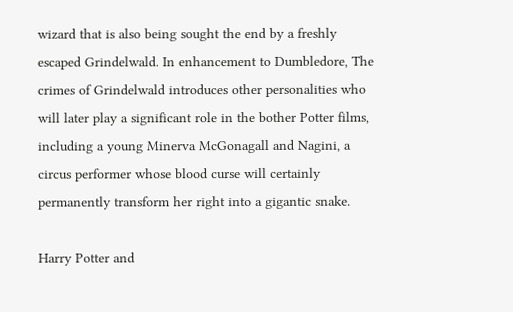wizard that is also being sought the end by a freshly escaped Grindelwald. In enhancement to Dumbledore, The crimes of Grindelwald introduces other personalities who will later play a significant role in the bother Potter films, including a young Minerva McGonagall and Nagini, a circus performer whose blood curse will certainly permanently transform her right into a gigantic snake.

Harry Potter and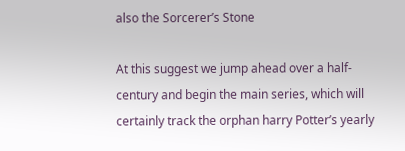also the Sorcerer’s Stone

At this suggest we jump ahead over a half-century and begin the main series, which will certainly track the orphan harry Potter’s yearly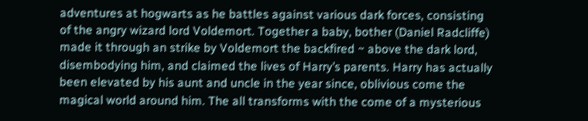adventures at hogwarts as he battles against various dark forces, consisting of the angry wizard lord Voldemort. Together a baby, bother (Daniel Radcliffe) made it through an strike by Voldemort the backfired ~ above the dark lord, disembodying him, and claimed the lives of Harry’s parents. Harry has actually been elevated by his aunt and uncle in the year since, oblivious come the magical world around him. The all transforms with the come of a mysterious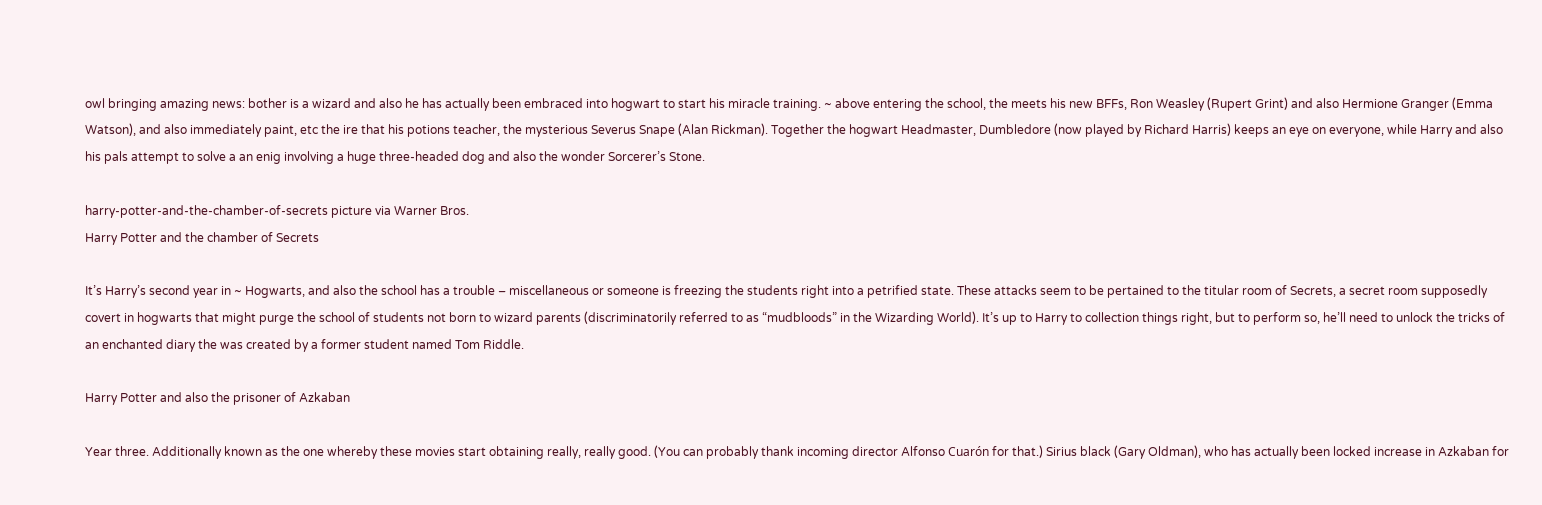owl bringing amazing news: bother is a wizard and also he has actually been embraced into hogwart to start his miracle training. ~ above entering the school, the meets his new BFFs, Ron Weasley (Rupert Grint) and also Hermione Granger (Emma Watson), and also immediately paint, etc the ire that his potions teacher, the mysterious Severus Snape (Alan Rickman). Together the hogwart Headmaster, Dumbledore (now played by Richard Harris) keeps an eye on everyone, while Harry and also his pals attempt to solve a an enig involving a huge three-headed dog and also the wonder Sorcerer’s Stone.

harry-potter-and-the-chamber-of-secrets picture via Warner Bros.
Harry Potter and the chamber of Secrets

It’s Harry’s second year in ~ Hogwarts, and also the school has a trouble – miscellaneous or someone is freezing the students right into a petrified state. These attacks seem to be pertained to the titular room of Secrets, a secret room supposedly covert in hogwarts that might purge the school of students not born to wizard parents (discriminatorily referred to as “mudbloods” in the Wizarding World). It’s up to Harry to collection things right, but to perform so, he’ll need to unlock the tricks of an enchanted diary the was created by a former student named Tom Riddle.

Harry Potter and also the prisoner of Azkaban

Year three. Additionally known as the one whereby these movies start obtaining really, really good. (You can probably thank incoming director Alfonso Cuarón for that.) Sirius black (Gary Oldman), who has actually been locked increase in Azkaban for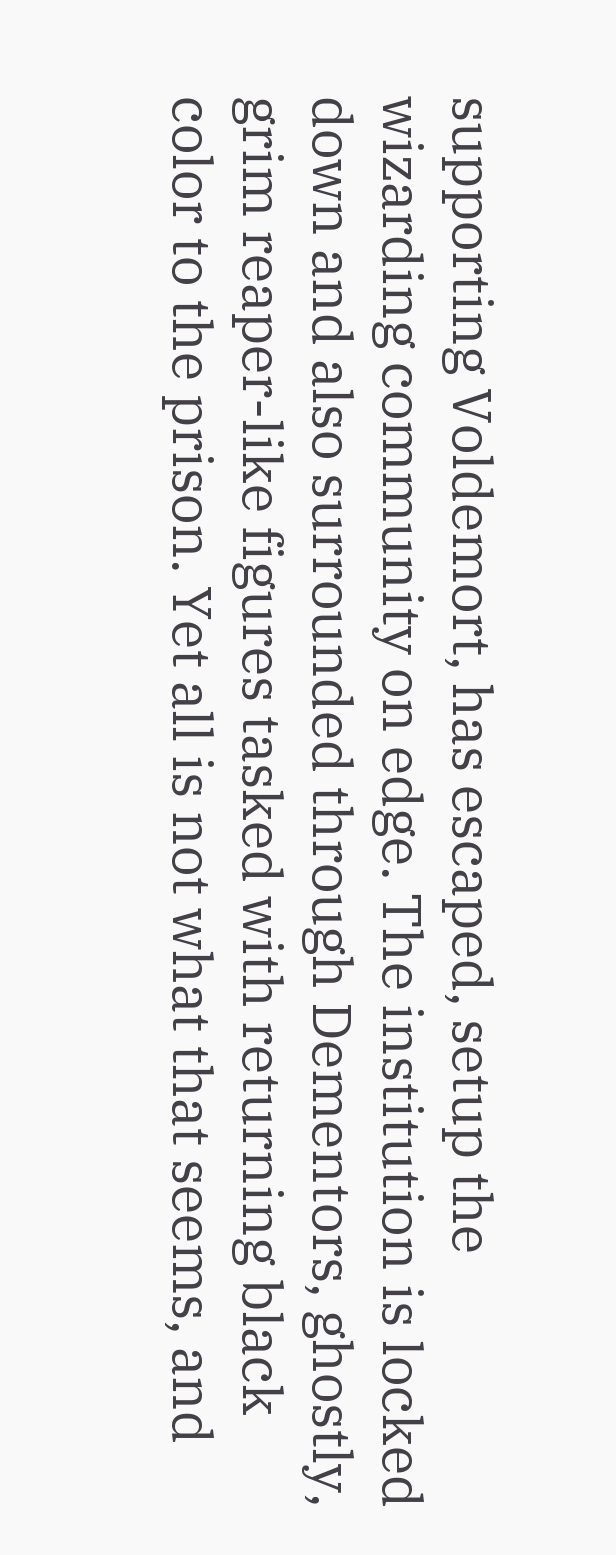supporting Voldemort, has escaped, setup the wizarding community on edge. The institution is locked down and also surrounded through Dementors, ghostly, grim reaper-like figures tasked with returning black color to the prison. Yet all is not what that seems, and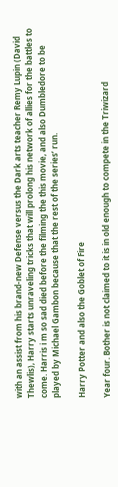with an assist from his brand-new Defense versus the Dark arts teacher Remy Lupin (David Thewlis), Harry starts unraveling tricks that will prolong his network of allies for the battles to come. Harris i m so sad died before the filming the this movie, and also Dumbledore to be played by Michael Gambon because that the rest of the series’ run.

Harry Potter and also the Goblet of Fire

Year four. Bother is not claimed to it is in old enough to compete in the Triwizard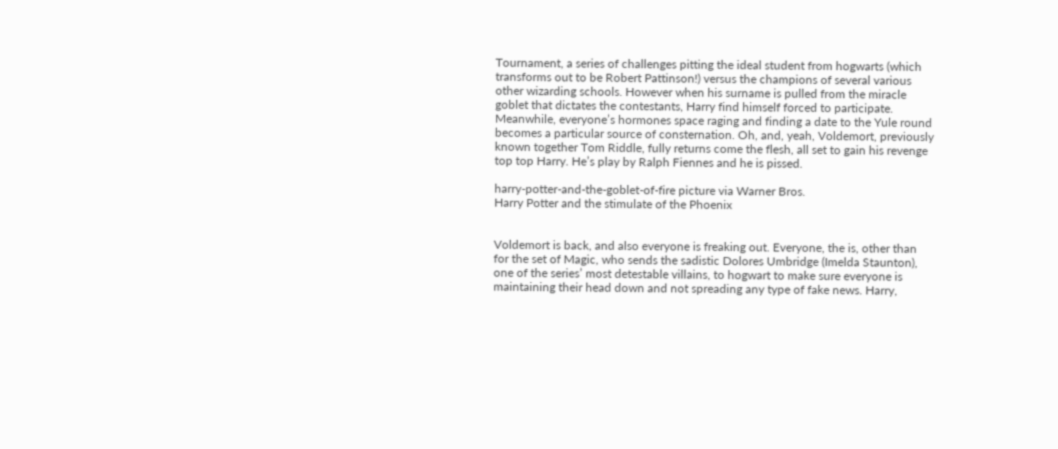Tournament, a series of challenges pitting the ideal student from hogwarts (which transforms out to be Robert Pattinson!) versus the champions of several various other wizarding schools. However when his surname is pulled from the miracle goblet that dictates the contestants, Harry find himself forced to participate. Meanwhile, everyone’s hormones space raging and finding a date to the Yule round becomes a particular source of consternation. Oh, and, yeah, Voldemort, previously known together Tom Riddle, fully returns come the flesh, all set to gain his revenge top top Harry. He’s play by Ralph Fiennes and he is pissed.

harry-potter-and-the-goblet-of-fire picture via Warner Bros.
Harry Potter and the stimulate of the Phoenix


Voldemort is back, and also everyone is freaking out. Everyone, the is, other than for the set of Magic, who sends the sadistic Dolores Umbridge (Imelda Staunton), one of the series’ most detestable villains, to hogwart to make sure everyone is maintaining their head down and not spreading any type of fake news. Harry,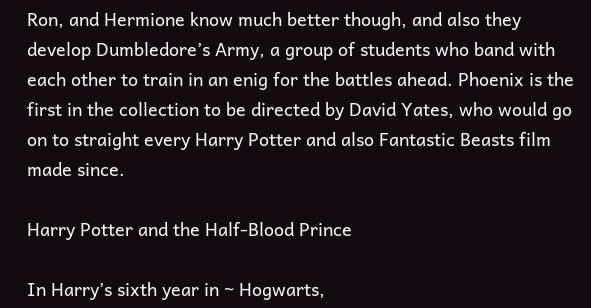Ron, and Hermione know much better though, and also they develop Dumbledore’s Army, a group of students who band with each other to train in an enig for the battles ahead. Phoenix is the first in the collection to be directed by David Yates, who would go on to straight every Harry Potter and also Fantastic Beasts film made since.

Harry Potter and the Half-Blood Prince

In Harry’s sixth year in ~ Hogwarts,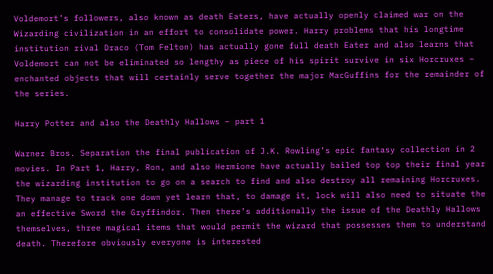Voldemort’s followers, also known as death Eaters, have actually openly claimed war on the Wizarding civilization in an effort to consolidate power. Harry problems that his longtime institution rival Draco (Tom Felton) has actually gone full death Eater and also learns that Voldemort can not be eliminated so lengthy as piece of his spirit survive in six Horcruxes – enchanted objects that will certainly serve together the major MacGuffins for the remainder of the series.

Harry Potter and also the Deathly Hallows – part 1

Warner Bros. Separation the final publication of J.K. Rowling’s epic fantasy collection in 2 movies. In Part 1, Harry, Ron, and also Hermione have actually bailed top top their final year the wizarding institution to go on a search to find and also destroy all remaining Horcruxes. They manage to track one down yet learn that, to damage it, lock will also need to situate the an effective Sword the Gryffindor. Then there’s additionally the issue of the Deathly Hallows themselves, three magical items that would permit the wizard that possesses them to understand death. Therefore obviously everyone is interested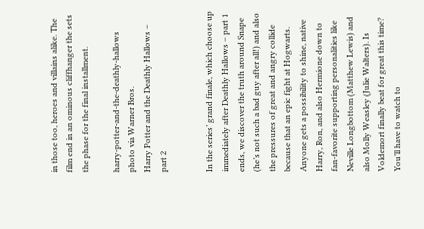in those too, heroes and villains alike. The film end in an ominous cliffhanger the sets the phase for the final installment.

harry-potter-and-the-deathly-hallows photo via Warner Bros.
Harry Potter and the Deathly Hallows – part 2


In the series’ grand finale, which choose up immediately after Deathly Hallows – part 1 ends, we discover the truth around Snape (he’s not such a bad guy after all!) and also the pressures of great and angry collide because that an epic fight at Hogwarts. Anyone gets a possibility to shine, native Harry, Ron, and also Hermione down to fan-favorite supporting personalities like Neville Longbottom (Matthew Lewis) and also Molly Weasley (Julie Walters). Is Voldemort finally beat for great this time? You’ll have to watch to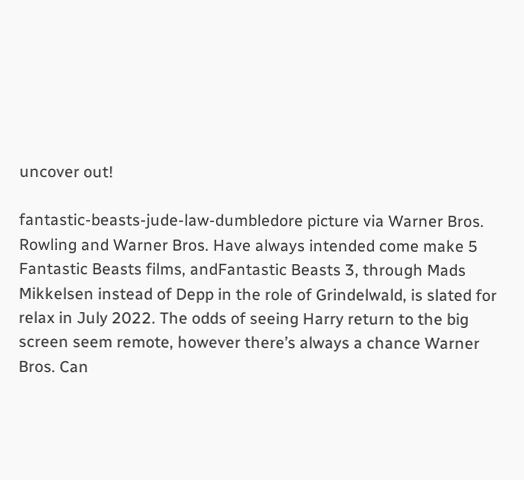uncover out!

fantastic-beasts-jude-law-dumbledore picture via Warner Bros.
Rowling and Warner Bros. Have always intended come make 5 Fantastic Beasts films, andFantastic Beasts 3, through Mads Mikkelsen instead of Depp in the role of Grindelwald, is slated for relax in July 2022. The odds of seeing Harry return to the big screen seem remote, however there’s always a chance Warner Bros. Can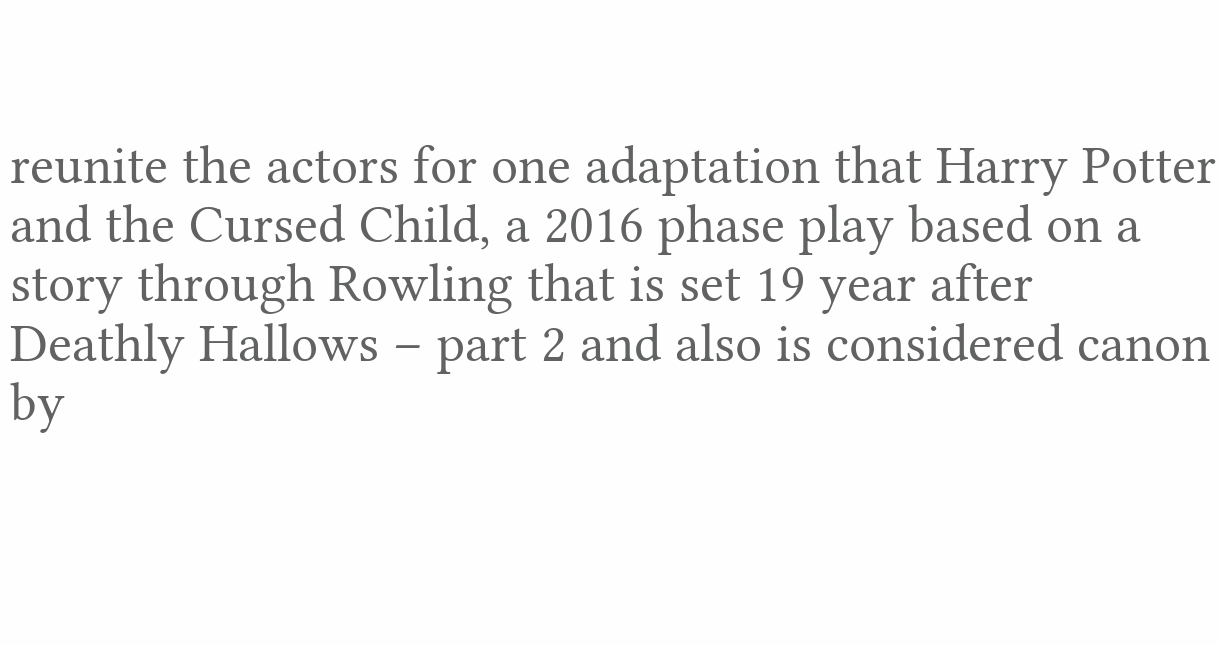reunite the actors for one adaptation that Harry Potter and the Cursed Child, a 2016 phase play based on a story through Rowling that is set 19 year after Deathly Hallows – part 2 and also is considered canon by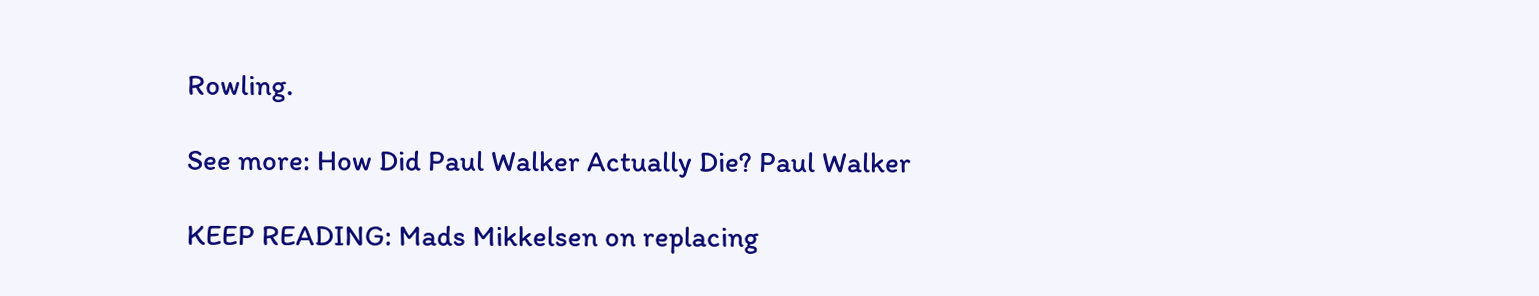Rowling.

See more: How Did Paul Walker Actually Die? Paul Walker

KEEP READING: Mads Mikkelsen on replacing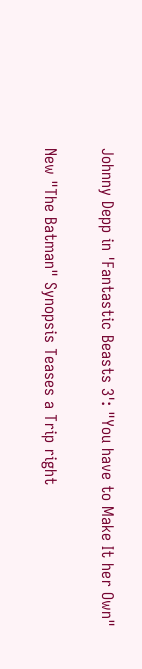Johnny Depp in 'Fantastic Beasts 3': "You have to Make It her Own"

New "The Batman" Synopsis Teases a Trip right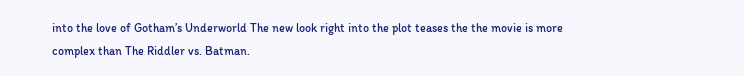into the love of Gotham’s Underworld The new look right into the plot teases the the movie is more complex than The Riddler vs. Batman.